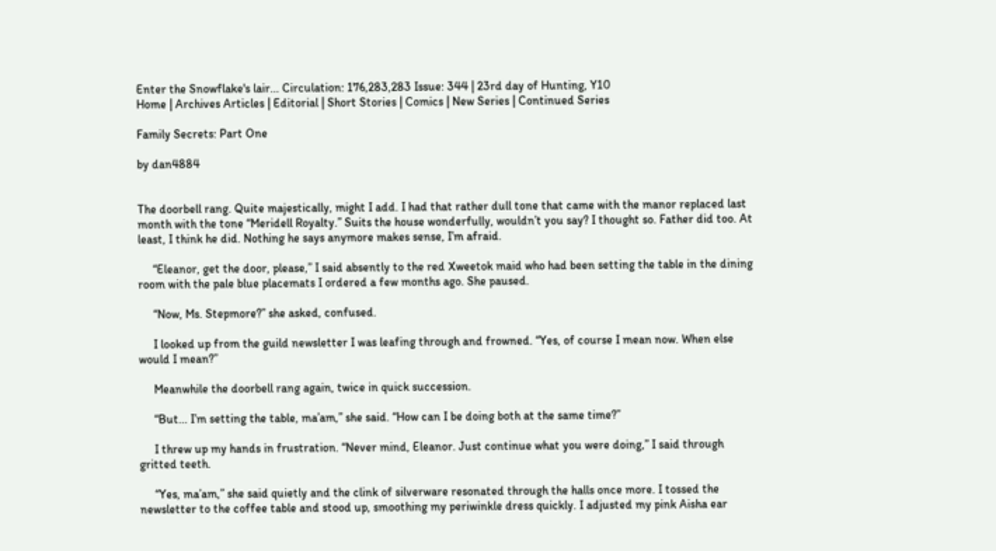Enter the Snowflake's lair... Circulation: 176,283,283 Issue: 344 | 23rd day of Hunting, Y10
Home | Archives Articles | Editorial | Short Stories | Comics | New Series | Continued Series

Family Secrets: Part One

by dan4884


The doorbell rang. Quite majestically, might I add. I had that rather dull tone that came with the manor replaced last month with the tone “Meridell Royalty.” Suits the house wonderfully, wouldn’t you say? I thought so. Father did too. At least, I think he did. Nothing he says anymore makes sense, I’m afraid.

     “Eleanor, get the door, please,” I said absently to the red Xweetok maid who had been setting the table in the dining room with the pale blue placemats I ordered a few months ago. She paused.

     “Now, Ms. Stepmore?” she asked, confused.

     I looked up from the guild newsletter I was leafing through and frowned. “Yes, of course I mean now. When else would I mean?”

     Meanwhile the doorbell rang again, twice in quick succession.

     “But... I’m setting the table, ma’am,” she said. “How can I be doing both at the same time?”

     I threw up my hands in frustration. “Never mind, Eleanor. Just continue what you were doing,” I said through gritted teeth.

     “Yes, ma’am,” she said quietly and the clink of silverware resonated through the halls once more. I tossed the newsletter to the coffee table and stood up, smoothing my periwinkle dress quickly. I adjusted my pink Aisha ear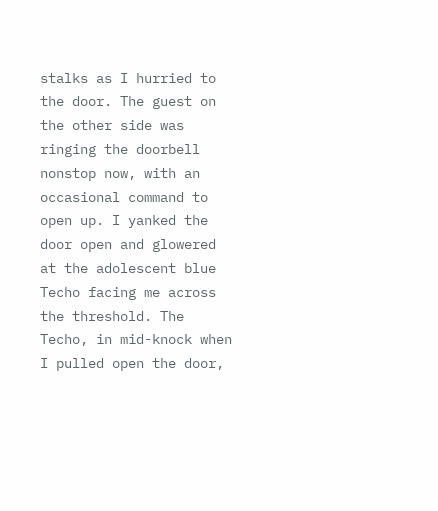stalks as I hurried to the door. The guest on the other side was ringing the doorbell nonstop now, with an occasional command to open up. I yanked the door open and glowered at the adolescent blue Techo facing me across the threshold. The Techo, in mid-knock when I pulled open the door,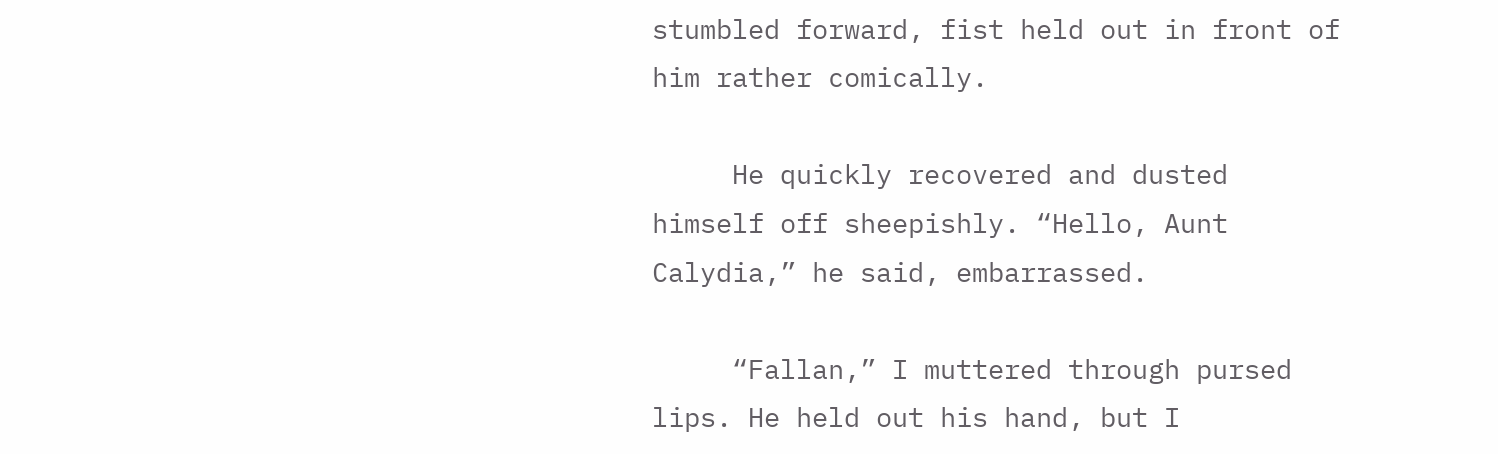stumbled forward, fist held out in front of him rather comically.

     He quickly recovered and dusted himself off sheepishly. “Hello, Aunt Calydia,” he said, embarrassed.

     “Fallan,” I muttered through pursed lips. He held out his hand, but I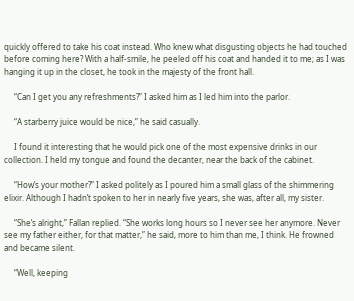quickly offered to take his coat instead. Who knew what disgusting objects he had touched before coming here? With a half-smile, he peeled off his coat and handed it to me; as I was hanging it up in the closet, he took in the majesty of the front hall.

     “Can I get you any refreshments?” I asked him as I led him into the parlor.

     “A starberry juice would be nice,” he said casually.

     I found it interesting that he would pick one of the most expensive drinks in our collection. I held my tongue and found the decanter, near the back of the cabinet.

     “How’s your mother?” I asked politely as I poured him a small glass of the shimmering elixir. Although I hadn’t spoken to her in nearly five years, she was, after all, my sister.

     “She’s alright,” Fallan replied. “She works long hours so I never see her anymore. Never see my father either, for that matter,” he said, more to him than me, I think. He frowned and became silent.

     “Well, keeping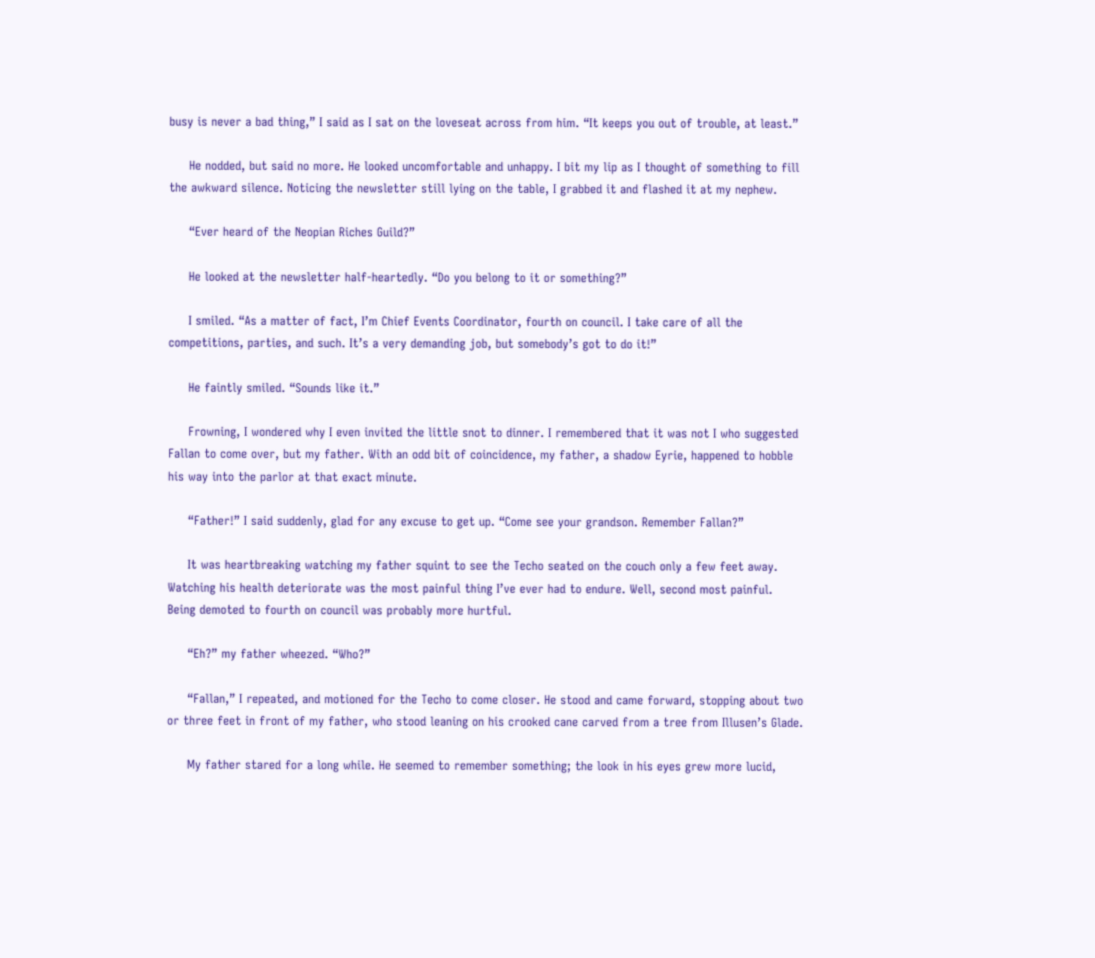busy is never a bad thing,” I said as I sat on the loveseat across from him. “It keeps you out of trouble, at least.”

     He nodded, but said no more. He looked uncomfortable and unhappy. I bit my lip as I thought of something to fill the awkward silence. Noticing the newsletter still lying on the table, I grabbed it and flashed it at my nephew.

     “Ever heard of the Neopian Riches Guild?”

     He looked at the newsletter half-heartedly. “Do you belong to it or something?”

     I smiled. “As a matter of fact, I’m Chief Events Coordinator, fourth on council. I take care of all the competitions, parties, and such. It’s a very demanding job, but somebody’s got to do it!”

     He faintly smiled. “Sounds like it.”

     Frowning, I wondered why I even invited the little snot to dinner. I remembered that it was not I who suggested Fallan to come over, but my father. With an odd bit of coincidence, my father, a shadow Eyrie, happened to hobble his way into the parlor at that exact minute.

     “Father!” I said suddenly, glad for any excuse to get up. “Come see your grandson. Remember Fallan?”

     It was heartbreaking watching my father squint to see the Techo seated on the couch only a few feet away. Watching his health deteriorate was the most painful thing I’ve ever had to endure. Well, second most painful. Being demoted to fourth on council was probably more hurtful.

     “Eh?” my father wheezed. “Who?”

     “Fallan,” I repeated, and motioned for the Techo to come closer. He stood and came forward, stopping about two or three feet in front of my father, who stood leaning on his crooked cane carved from a tree from Illusen’s Glade.

     My father stared for a long while. He seemed to remember something; the look in his eyes grew more lucid,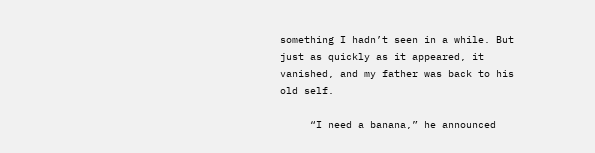something I hadn’t seen in a while. But just as quickly as it appeared, it vanished, and my father was back to his old self.

     “I need a banana,” he announced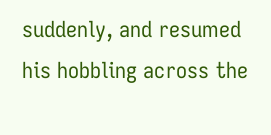suddenly, and resumed his hobbling across the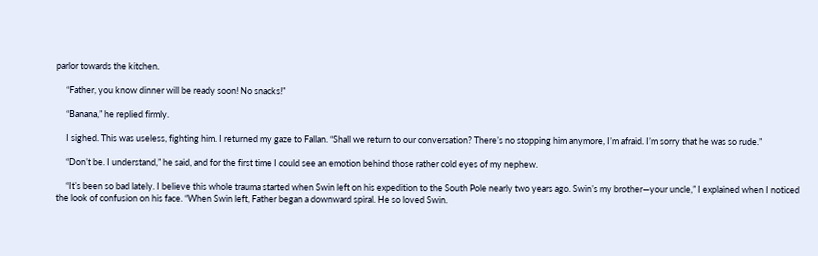parlor towards the kitchen.

     “Father, you know dinner will be ready soon! No snacks!”

     “Banana,” he replied firmly.

     I sighed. This was useless, fighting him. I returned my gaze to Fallan. “Shall we return to our conversation? There’s no stopping him anymore, I’m afraid. I’m sorry that he was so rude.”

     “Don’t be. I understand,” he said, and for the first time I could see an emotion behind those rather cold eyes of my nephew.

     “It’s been so bad lately. I believe this whole trauma started when Swin left on his expedition to the South Pole nearly two years ago. Swin’s my brother—your uncle,” I explained when I noticed the look of confusion on his face. “When Swin left, Father began a downward spiral. He so loved Swin.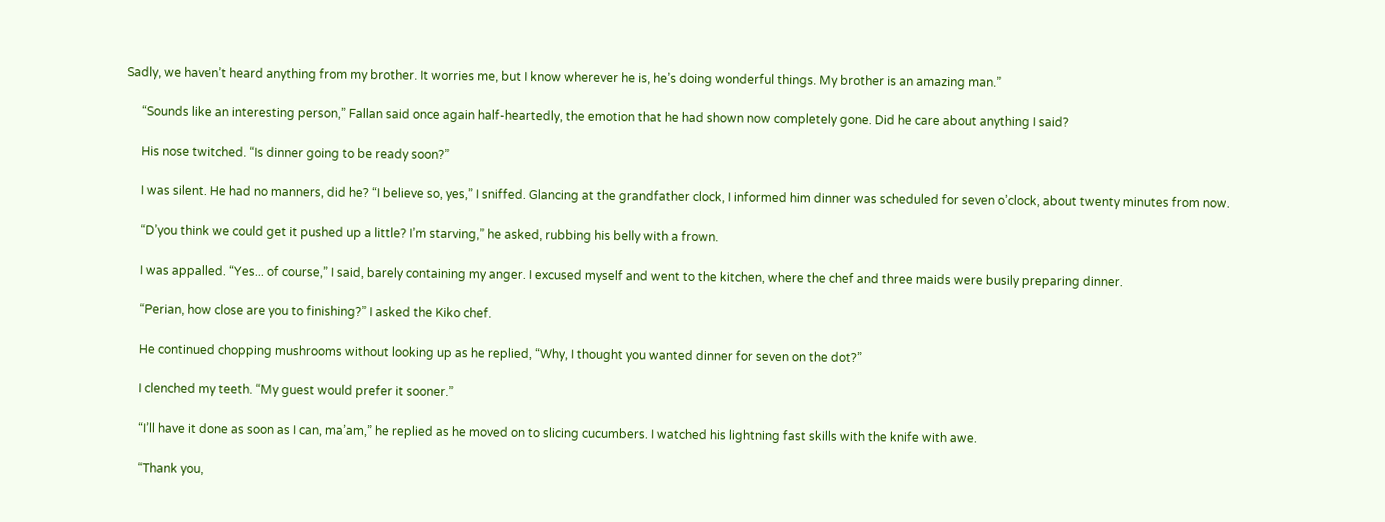Sadly, we haven’t heard anything from my brother. It worries me, but I know wherever he is, he’s doing wonderful things. My brother is an amazing man.”

     “Sounds like an interesting person,” Fallan said once again half-heartedly, the emotion that he had shown now completely gone. Did he care about anything I said?

     His nose twitched. “Is dinner going to be ready soon?”

     I was silent. He had no manners, did he? “I believe so, yes,” I sniffed. Glancing at the grandfather clock, I informed him dinner was scheduled for seven o’clock, about twenty minutes from now.

     “D’you think we could get it pushed up a little? I’m starving,” he asked, rubbing his belly with a frown.

     I was appalled. “Yes... of course,” I said, barely containing my anger. I excused myself and went to the kitchen, where the chef and three maids were busily preparing dinner.

     “Perian, how close are you to finishing?” I asked the Kiko chef.

     He continued chopping mushrooms without looking up as he replied, “Why, I thought you wanted dinner for seven on the dot?”

     I clenched my teeth. “My guest would prefer it sooner.”

     “I’ll have it done as soon as I can, ma’am,” he replied as he moved on to slicing cucumbers. I watched his lightning fast skills with the knife with awe.

     “Thank you,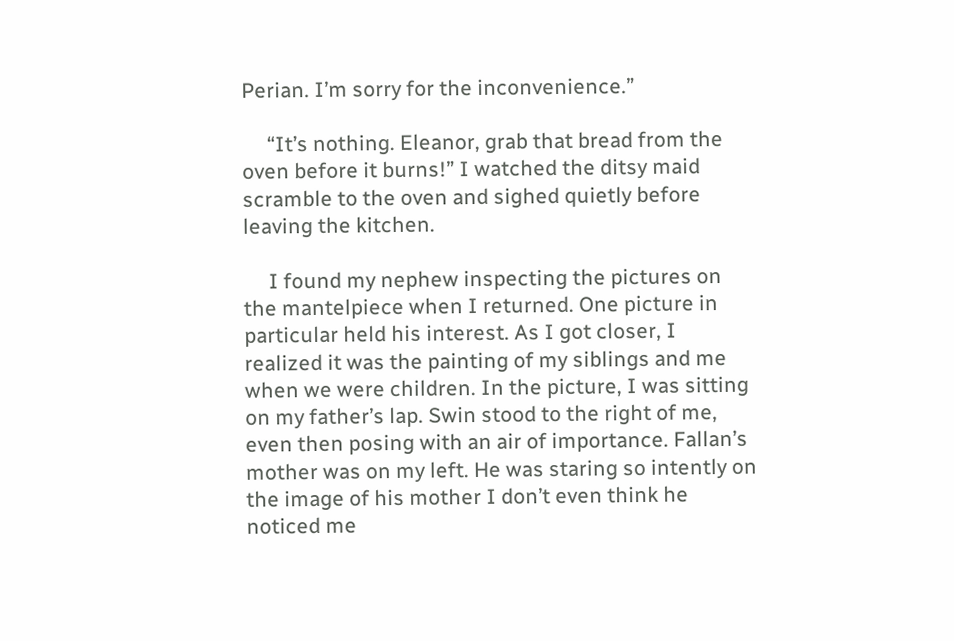Perian. I’m sorry for the inconvenience.”

     “It’s nothing. Eleanor, grab that bread from the oven before it burns!” I watched the ditsy maid scramble to the oven and sighed quietly before leaving the kitchen.

     I found my nephew inspecting the pictures on the mantelpiece when I returned. One picture in particular held his interest. As I got closer, I realized it was the painting of my siblings and me when we were children. In the picture, I was sitting on my father’s lap. Swin stood to the right of me, even then posing with an air of importance. Fallan’s mother was on my left. He was staring so intently on the image of his mother I don’t even think he noticed me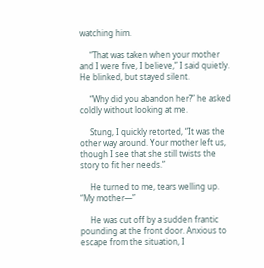watching him.

     “That was taken when your mother and I were five, I believe,” I said quietly. He blinked, but stayed silent.

     “Why did you abandon her?” he asked coldly without looking at me.

     Stung, I quickly retorted, “It was the other way around. Your mother left us, though I see that she still twists the story to fit her needs.”

     He turned to me, tears welling up. “My mother—”

     He was cut off by a sudden frantic pounding at the front door. Anxious to escape from the situation, I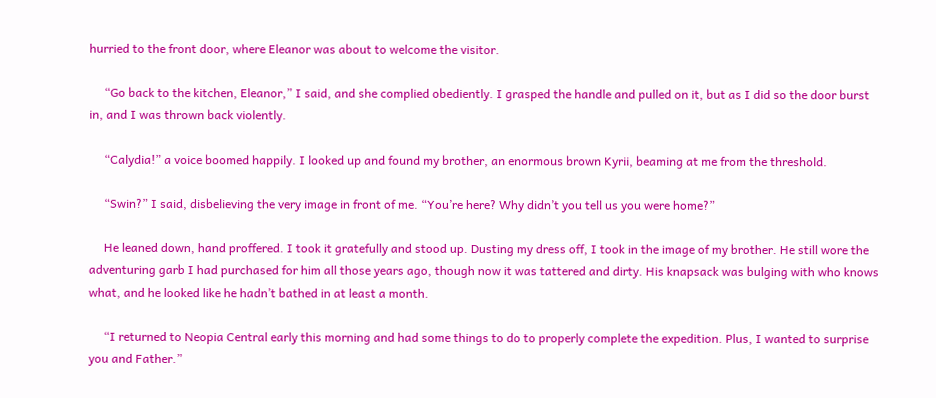hurried to the front door, where Eleanor was about to welcome the visitor.

     “Go back to the kitchen, Eleanor,” I said, and she complied obediently. I grasped the handle and pulled on it, but as I did so the door burst in, and I was thrown back violently.

     “Calydia!” a voice boomed happily. I looked up and found my brother, an enormous brown Kyrii, beaming at me from the threshold.

     “Swin?” I said, disbelieving the very image in front of me. “You’re here? Why didn’t you tell us you were home?”

     He leaned down, hand proffered. I took it gratefully and stood up. Dusting my dress off, I took in the image of my brother. He still wore the adventuring garb I had purchased for him all those years ago, though now it was tattered and dirty. His knapsack was bulging with who knows what, and he looked like he hadn’t bathed in at least a month.

     “I returned to Neopia Central early this morning and had some things to do to properly complete the expedition. Plus, I wanted to surprise you and Father.”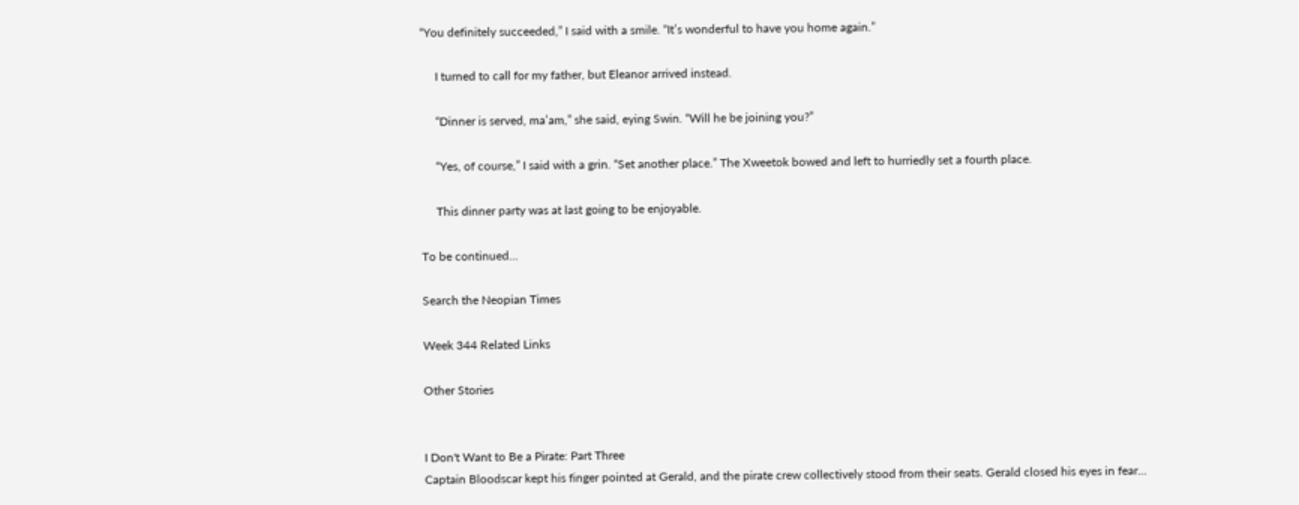“You definitely succeeded,” I said with a smile. “It’s wonderful to have you home again.”

     I turned to call for my father, but Eleanor arrived instead.

     “Dinner is served, ma’am,” she said, eying Swin. “Will he be joining you?”

     “Yes, of course,” I said with a grin. “Set another place.” The Xweetok bowed and left to hurriedly set a fourth place.

     This dinner party was at last going to be enjoyable.

To be continued...

Search the Neopian Times

Week 344 Related Links

Other Stories


I Don't Want to Be a Pirate: Part Three
Captain Bloodscar kept his finger pointed at Gerald, and the pirate crew collectively stood from their seats. Gerald closed his eyes in fear...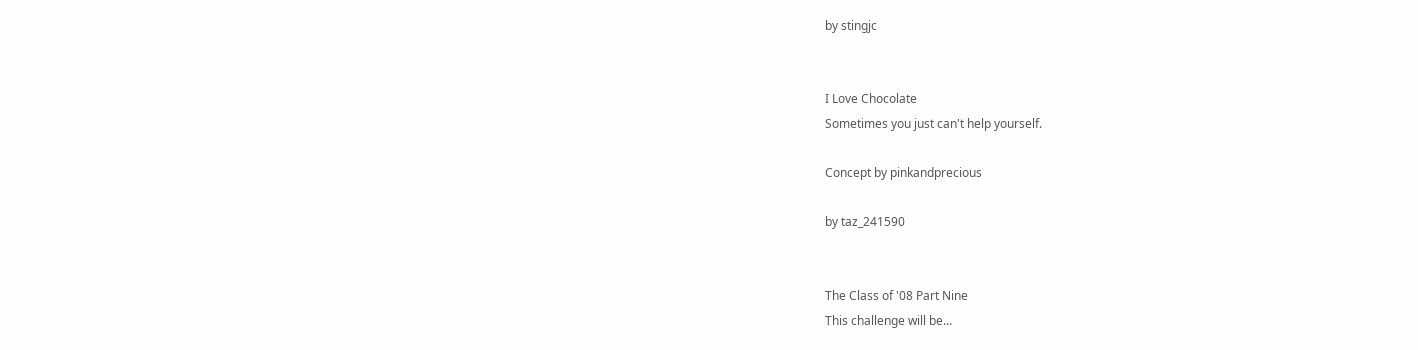by stingjc


I Love Chocolate
Sometimes you just can't help yourself.

Concept by pinkandprecious

by taz_241590


The Class of '08 Part Nine
This challenge will be...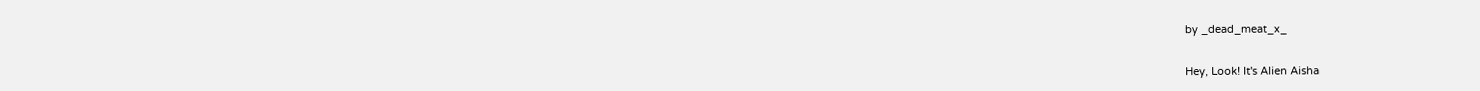by _dead_meat_x_


Hey, Look! It's Alien Aisha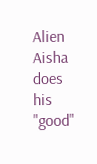Alien Aisha does his "good"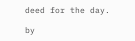deed for the day.

by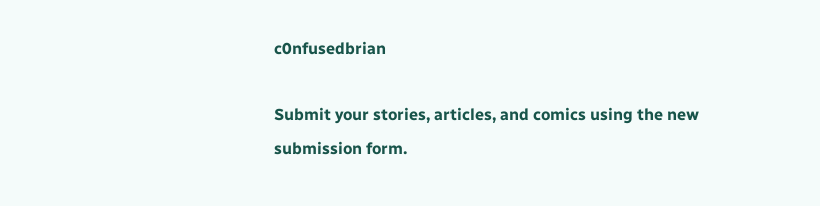c0nfusedbrian

Submit your stories, articles, and comics using the new submission form.